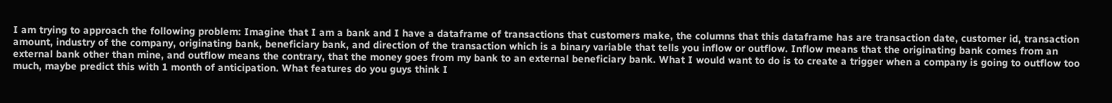I am trying to approach the following problem: Imagine that I am a bank and I have a dataframe of transactions that customers make, the columns that this dataframe has are transaction date, customer id, transaction amount, industry of the company, originating bank, beneficiary bank, and direction of the transaction which is a binary variable that tells you inflow or outflow. Inflow means that the originating bank comes from an external bank other than mine, and outflow means the contrary, that the money goes from my bank to an external beneficiary bank. What I would want to do is to create a trigger when a company is going to outflow too much, maybe predict this with 1 month of anticipation. What features do you guys think I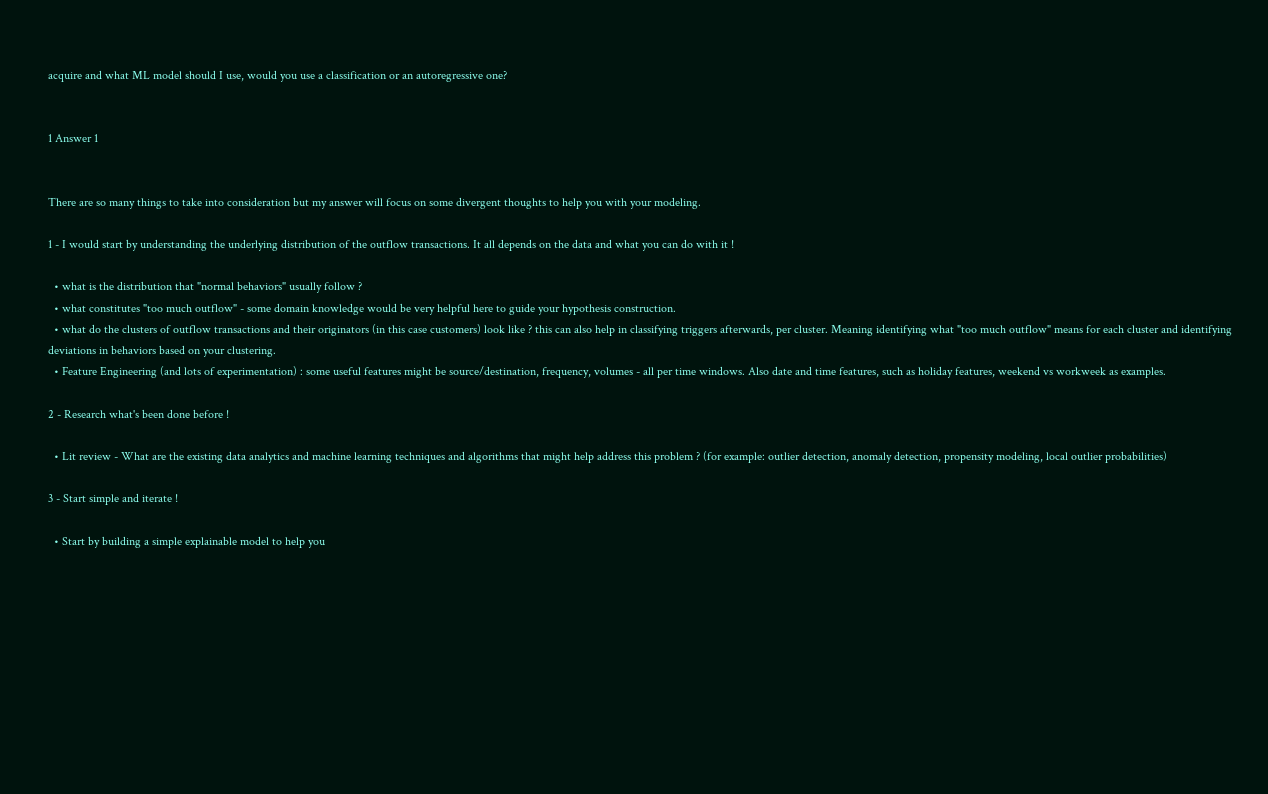acquire and what ML model should I use, would you use a classification or an autoregressive one?


1 Answer 1


There are so many things to take into consideration but my answer will focus on some divergent thoughts to help you with your modeling.

1 - I would start by understanding the underlying distribution of the outflow transactions. It all depends on the data and what you can do with it !

  • what is the distribution that "normal behaviors" usually follow ?
  • what constitutes "too much outflow" - some domain knowledge would be very helpful here to guide your hypothesis construction.
  • what do the clusters of outflow transactions and their originators (in this case customers) look like ? this can also help in classifying triggers afterwards, per cluster. Meaning identifying what "too much outflow" means for each cluster and identifying deviations in behaviors based on your clustering.
  • Feature Engineering (and lots of experimentation) : some useful features might be source/destination, frequency, volumes - all per time windows. Also date and time features, such as holiday features, weekend vs workweek as examples.

2 - Research what's been done before !

  • Lit review - What are the existing data analytics and machine learning techniques and algorithms that might help address this problem ? (for example: outlier detection, anomaly detection, propensity modeling, local outlier probabilities)

3 - Start simple and iterate !

  • Start by building a simple explainable model to help you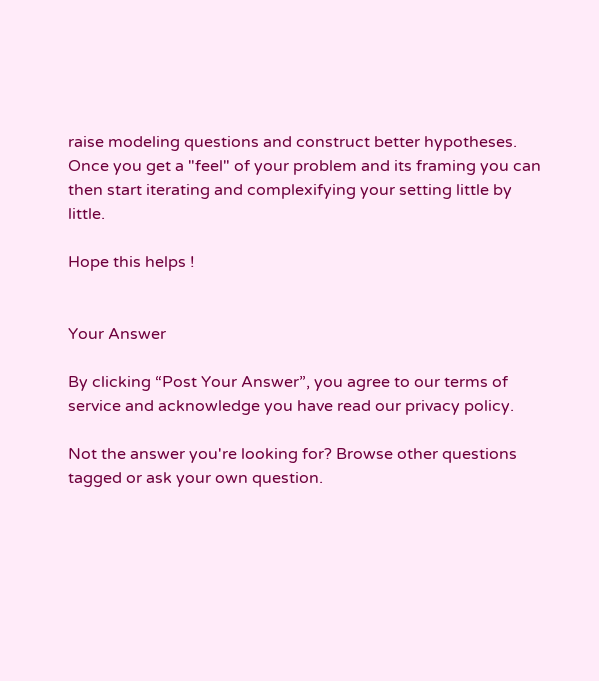raise modeling questions and construct better hypotheses. Once you get a "feel" of your problem and its framing you can then start iterating and complexifying your setting little by little.

Hope this helps !


Your Answer

By clicking “Post Your Answer”, you agree to our terms of service and acknowledge you have read our privacy policy.

Not the answer you're looking for? Browse other questions tagged or ask your own question.